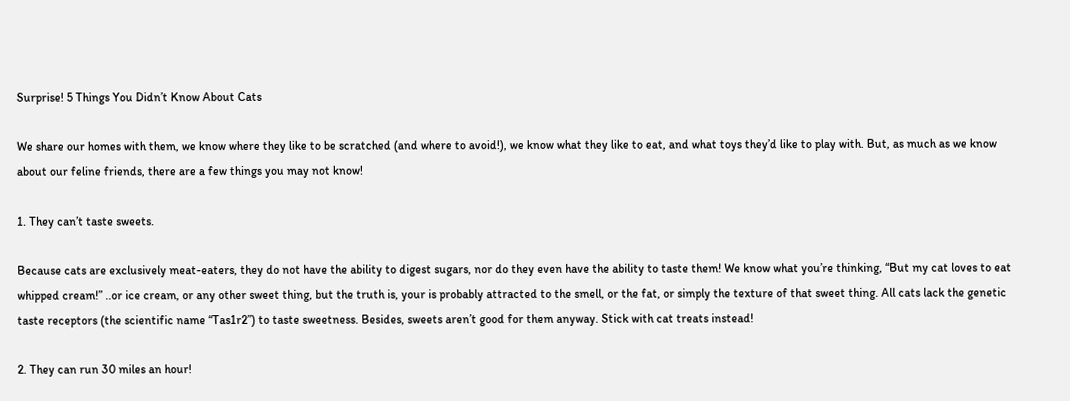Surprise! 5 Things You Didn’t Know About Cats

We share our homes with them, we know where they like to be scratched (and where to avoid!), we know what they like to eat, and what toys they’d like to play with. But, as much as we know about our feline friends, there are a few things you may not know!

1. They can’t taste sweets.

Because cats are exclusively meat-eaters, they do not have the ability to digest sugars, nor do they even have the ability to taste them! We know what you’re thinking, “But my cat loves to eat whipped cream!” ..or ice cream, or any other sweet thing, but the truth is, your is probably attracted to the smell, or the fat, or simply the texture of that sweet thing. All cats lack the genetic taste receptors (the scientific name “Tas1r2”) to taste sweetness. Besides, sweets aren’t good for them anyway. Stick with cat treats instead!

2. They can run 30 miles an hour!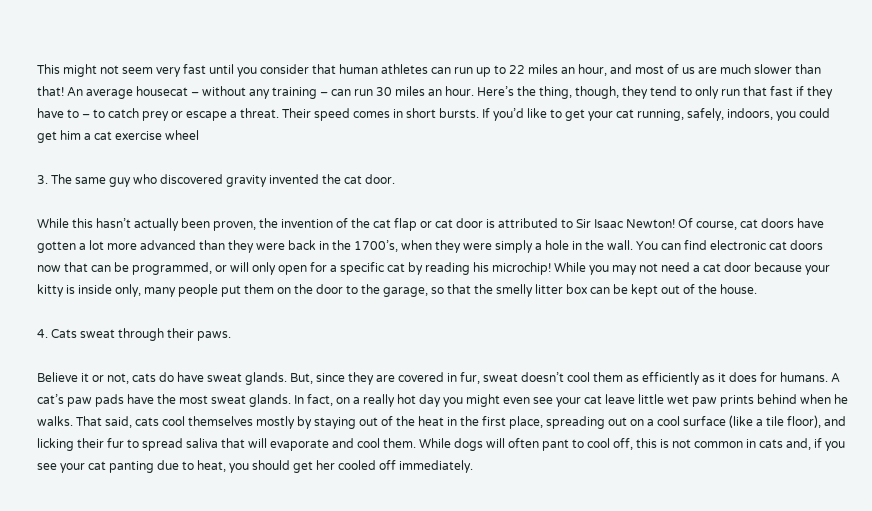This might not seem very fast until you consider that human athletes can run up to 22 miles an hour, and most of us are much slower than that! An average housecat – without any training – can run 30 miles an hour. Here’s the thing, though, they tend to only run that fast if they have to – to catch prey or escape a threat. Their speed comes in short bursts. If you’d like to get your cat running, safely, indoors, you could get him a cat exercise wheel

3. The same guy who discovered gravity invented the cat door.

While this hasn’t actually been proven, the invention of the cat flap or cat door is attributed to Sir Isaac Newton! Of course, cat doors have gotten a lot more advanced than they were back in the 1700’s, when they were simply a hole in the wall. You can find electronic cat doors now that can be programmed, or will only open for a specific cat by reading his microchip! While you may not need a cat door because your kitty is inside only, many people put them on the door to the garage, so that the smelly litter box can be kept out of the house.

4. Cats sweat through their paws.

Believe it or not, cats do have sweat glands. But, since they are covered in fur, sweat doesn’t cool them as efficiently as it does for humans. A cat’s paw pads have the most sweat glands. In fact, on a really hot day you might even see your cat leave little wet paw prints behind when he walks. That said, cats cool themselves mostly by staying out of the heat in the first place, spreading out on a cool surface (like a tile floor), and licking their fur to spread saliva that will evaporate and cool them. While dogs will often pant to cool off, this is not common in cats and, if you see your cat panting due to heat, you should get her cooled off immediately.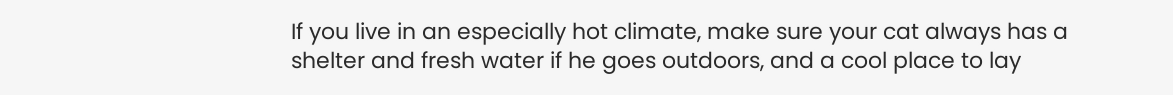If you live in an especially hot climate, make sure your cat always has a shelter and fresh water if he goes outdoors, and a cool place to lay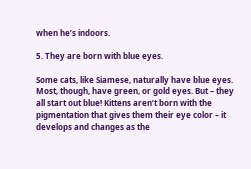when he’s indoors.

5. They are born with blue eyes.

Some cats, like Siamese, naturally have blue eyes. Most, though, have green, or gold eyes. But – they all start out blue! Kittens aren’t born with the pigmentation that gives them their eye color – it develops and changes as the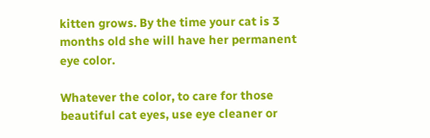kitten grows. By the time your cat is 3 months old she will have her permanent eye color.

Whatever the color, to care for those beautiful cat eyes, use eye cleaner or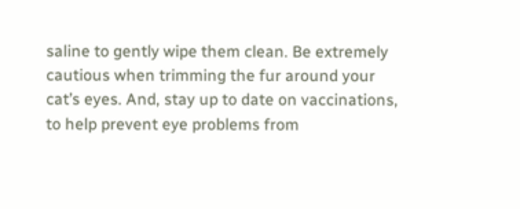saline to gently wipe them clean. Be extremely cautious when trimming the fur around your cat’s eyes. And, stay up to date on vaccinations, to help prevent eye problems from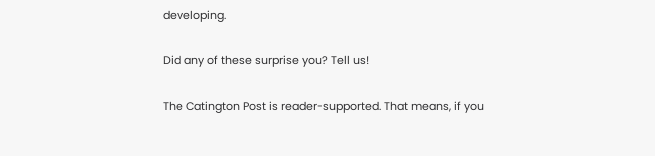developing.

Did any of these surprise you? Tell us!

The Catington Post is reader-supported. That means, if you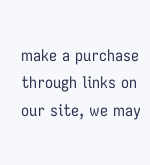make a purchase through links on our site, we may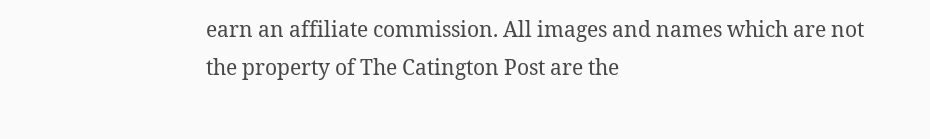earn an affiliate commission. All images and names which are not the property of The Catington Post are the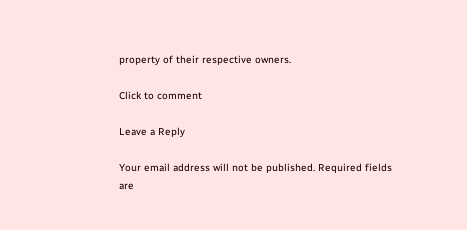property of their respective owners.

Click to comment

Leave a Reply

Your email address will not be published. Required fields are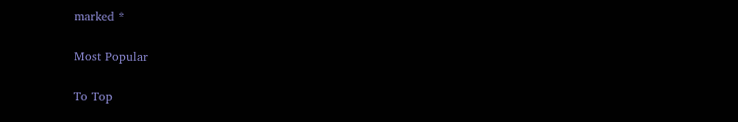marked *

Most Popular

To Top